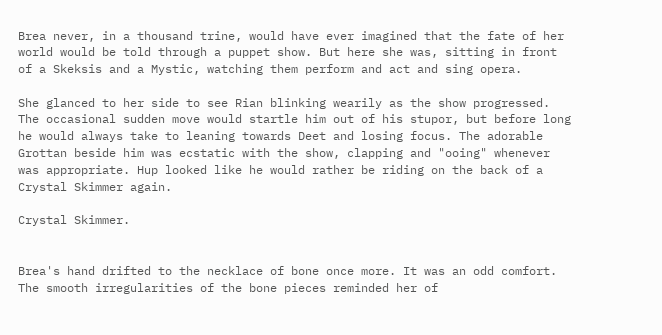Brea never, in a thousand trine, would have ever imagined that the fate of her world would be told through a puppet show. But here she was, sitting in front of a Skeksis and a Mystic, watching them perform and act and sing opera.

She glanced to her side to see Rian blinking wearily as the show progressed. The occasional sudden move would startle him out of his stupor, but before long he would always take to leaning towards Deet and losing focus. The adorable Grottan beside him was ecstatic with the show, clapping and "ooing" whenever was appropriate. Hup looked like he would rather be riding on the back of a Crystal Skimmer again.

Crystal Skimmer.


Brea's hand drifted to the necklace of bone once more. It was an odd comfort. The smooth irregularities of the bone pieces reminded her of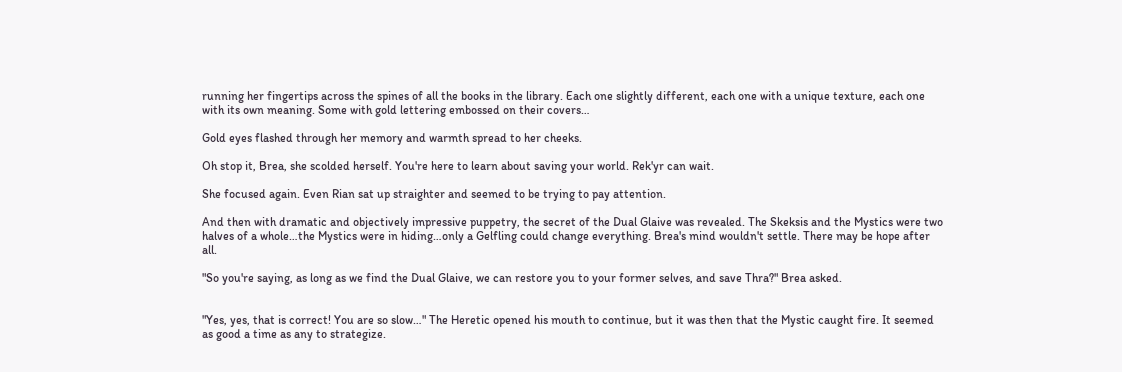running her fingertips across the spines of all the books in the library. Each one slightly different, each one with a unique texture, each one with its own meaning. Some with gold lettering embossed on their covers…

Gold eyes flashed through her memory and warmth spread to her cheeks.

Oh stop it, Brea, she scolded herself. You're here to learn about saving your world. Rek'yr can wait.

She focused again. Even Rian sat up straighter and seemed to be trying to pay attention.

And then with dramatic and objectively impressive puppetry, the secret of the Dual Glaive was revealed. The Skeksis and the Mystics were two halves of a whole…the Mystics were in hiding…only a Gelfling could change everything. Brea's mind wouldn't settle. There may be hope after all.

"So you're saying, as long as we find the Dual Glaive, we can restore you to your former selves, and save Thra?" Brea asked.


"Yes, yes, that is correct! You are so slow…" The Heretic opened his mouth to continue, but it was then that the Mystic caught fire. It seemed as good a time as any to strategize.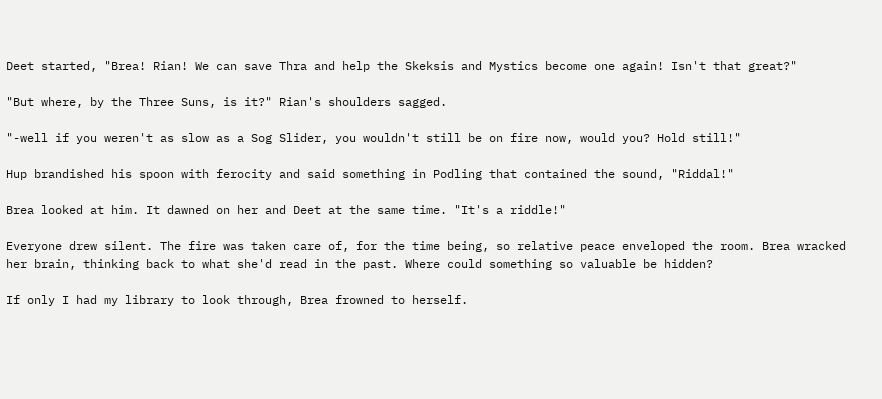Deet started, "Brea! Rian! We can save Thra and help the Skeksis and Mystics become one again! Isn't that great?"

"But where, by the Three Suns, is it?" Rian's shoulders sagged.

"-well if you weren't as slow as a Sog Slider, you wouldn't still be on fire now, would you? Hold still!"

Hup brandished his spoon with ferocity and said something in Podling that contained the sound, "Riddal!"

Brea looked at him. It dawned on her and Deet at the same time. "It's a riddle!"

Everyone drew silent. The fire was taken care of, for the time being, so relative peace enveloped the room. Brea wracked her brain, thinking back to what she'd read in the past. Where could something so valuable be hidden?

If only I had my library to look through, Brea frowned to herself.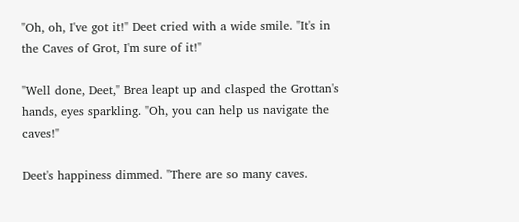"Oh, oh, I've got it!" Deet cried with a wide smile. "It's in the Caves of Grot, I'm sure of it!"

"Well done, Deet," Brea leapt up and clasped the Grottan's hands, eyes sparkling. "Oh, you can help us navigate the caves!"

Deet's happiness dimmed. "There are so many caves.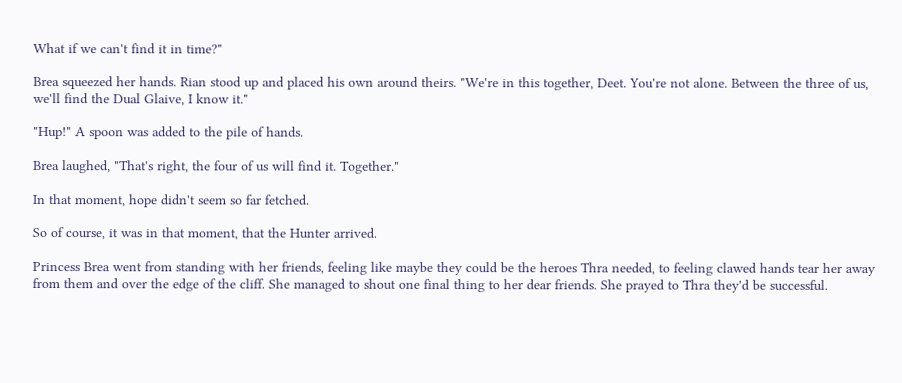What if we can't find it in time?"

Brea squeezed her hands. Rian stood up and placed his own around theirs. "We're in this together, Deet. You're not alone. Between the three of us, we'll find the Dual Glaive, I know it."

"Hup!" A spoon was added to the pile of hands.

Brea laughed, "That's right, the four of us will find it. Together."

In that moment, hope didn't seem so far fetched.

So of course, it was in that moment, that the Hunter arrived.

Princess Brea went from standing with her friends, feeling like maybe they could be the heroes Thra needed, to feeling clawed hands tear her away from them and over the edge of the cliff. She managed to shout one final thing to her dear friends. She prayed to Thra they'd be successful.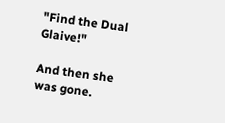"Find the Dual Glaive!"

And then she was gone.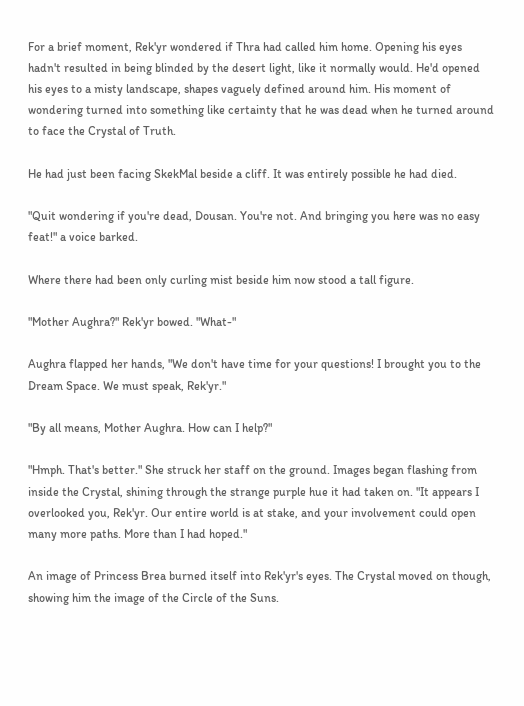For a brief moment, Rek'yr wondered if Thra had called him home. Opening his eyes hadn't resulted in being blinded by the desert light, like it normally would. He'd opened his eyes to a misty landscape, shapes vaguely defined around him. His moment of wondering turned into something like certainty that he was dead when he turned around to face the Crystal of Truth.

He had just been facing SkekMal beside a cliff. It was entirely possible he had died.

"Quit wondering if you're dead, Dousan. You're not. And bringing you here was no easy feat!" a voice barked.

Where there had been only curling mist beside him now stood a tall figure.

"Mother Aughra?" Rek'yr bowed. "What-"

Aughra flapped her hands, "We don't have time for your questions! I brought you to the Dream Space. We must speak, Rek'yr."

"By all means, Mother Aughra. How can I help?"

"Hmph. That's better." She struck her staff on the ground. Images began flashing from inside the Crystal, shining through the strange purple hue it had taken on. "It appears I overlooked you, Rek'yr. Our entire world is at stake, and your involvement could open many more paths. More than I had hoped."

An image of Princess Brea burned itself into Rek'yr's eyes. The Crystal moved on though, showing him the image of the Circle of the Suns.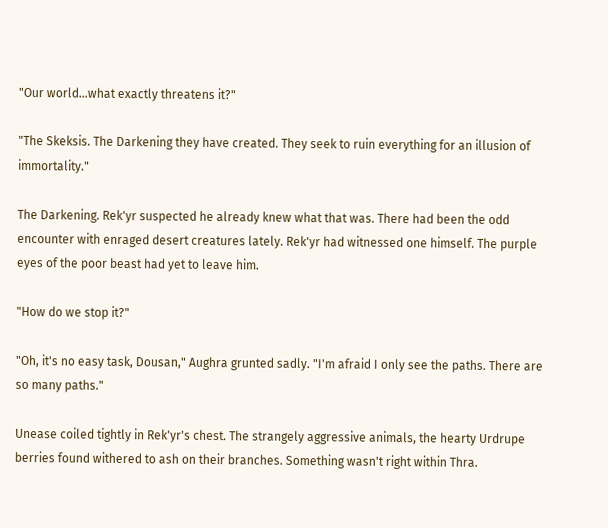"Our world…what exactly threatens it?"

"The Skeksis. The Darkening they have created. They seek to ruin everything for an illusion of immortality."

The Darkening. Rek'yr suspected he already knew what that was. There had been the odd encounter with enraged desert creatures lately. Rek'yr had witnessed one himself. The purple eyes of the poor beast had yet to leave him.

"How do we stop it?"

"Oh, it's no easy task, Dousan," Aughra grunted sadly. "I'm afraid I only see the paths. There are so many paths."

Unease coiled tightly in Rek'yr's chest. The strangely aggressive animals, the hearty Urdrupe berries found withered to ash on their branches. Something wasn't right within Thra.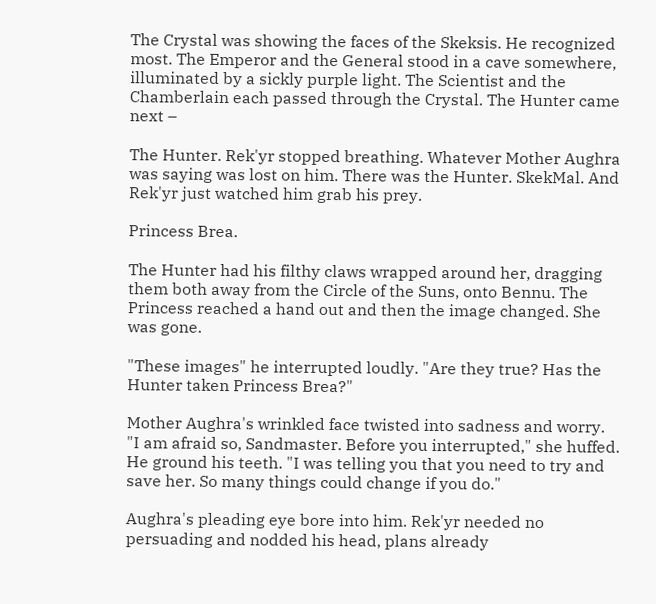The Crystal was showing the faces of the Skeksis. He recognized most. The Emperor and the General stood in a cave somewhere, illuminated by a sickly purple light. The Scientist and the Chamberlain each passed through the Crystal. The Hunter came next –

The Hunter. Rek'yr stopped breathing. Whatever Mother Aughra was saying was lost on him. There was the Hunter. SkekMal. And Rek'yr just watched him grab his prey.

Princess Brea.

The Hunter had his filthy claws wrapped around her, dragging them both away from the Circle of the Suns, onto Bennu. The Princess reached a hand out and then the image changed. She was gone.

"These images" he interrupted loudly. "Are they true? Has the Hunter taken Princess Brea?"

Mother Aughra's wrinkled face twisted into sadness and worry. "I am afraid so, Sandmaster. Before you interrupted," she huffed. He ground his teeth. "I was telling you that you need to try and save her. So many things could change if you do."

Aughra's pleading eye bore into him. Rek'yr needed no persuading and nodded his head, plans already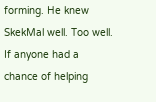forming. He knew SkekMal well. Too well. If anyone had a chance of helping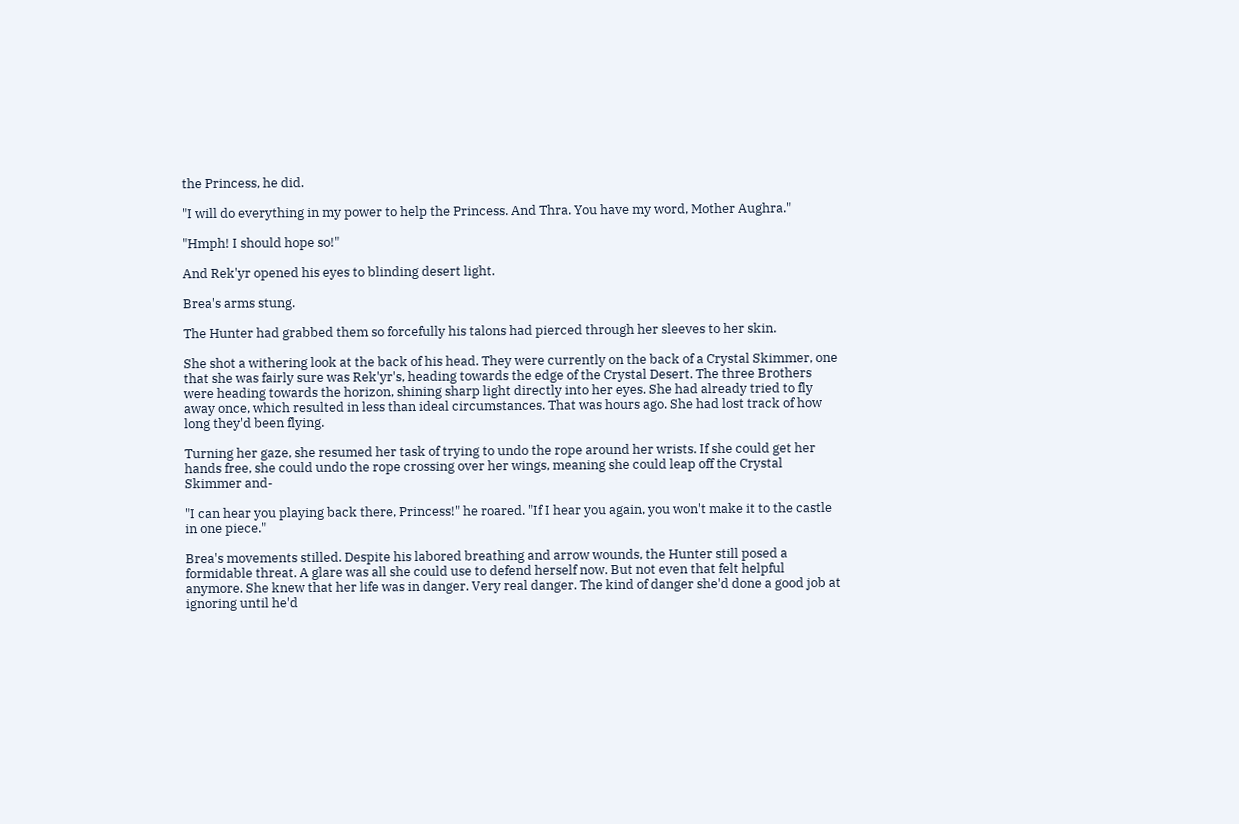the Princess, he did.

"I will do everything in my power to help the Princess. And Thra. You have my word, Mother Aughra."

"Hmph! I should hope so!"

And Rek'yr opened his eyes to blinding desert light.

Brea's arms stung.

The Hunter had grabbed them so forcefully his talons had pierced through her sleeves to her skin.

She shot a withering look at the back of his head. They were currently on the back of a Crystal Skimmer, one that she was fairly sure was Rek'yr's, heading towards the edge of the Crystal Desert. The three Brothers were heading towards the horizon, shining sharp light directly into her eyes. She had already tried to fly away once, which resulted in less than ideal circumstances. That was hours ago. She had lost track of how long they'd been flying.

Turning her gaze, she resumed her task of trying to undo the rope around her wrists. If she could get her hands free, she could undo the rope crossing over her wings, meaning she could leap off the Crystal Skimmer and-

"I can hear you playing back there, Princess!" he roared. "If I hear you again, you won't make it to the castle in one piece."

Brea's movements stilled. Despite his labored breathing and arrow wounds, the Hunter still posed a formidable threat. A glare was all she could use to defend herself now. But not even that felt helpful anymore. She knew that her life was in danger. Very real danger. The kind of danger she'd done a good job at ignoring until he'd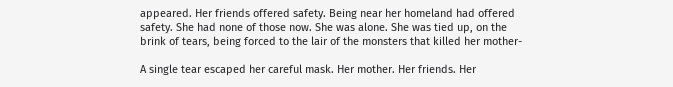appeared. Her friends offered safety. Being near her homeland had offered safety. She had none of those now. She was alone. She was tied up, on the brink of tears, being forced to the lair of the monsters that killed her mother-

A single tear escaped her careful mask. Her mother. Her friends. Her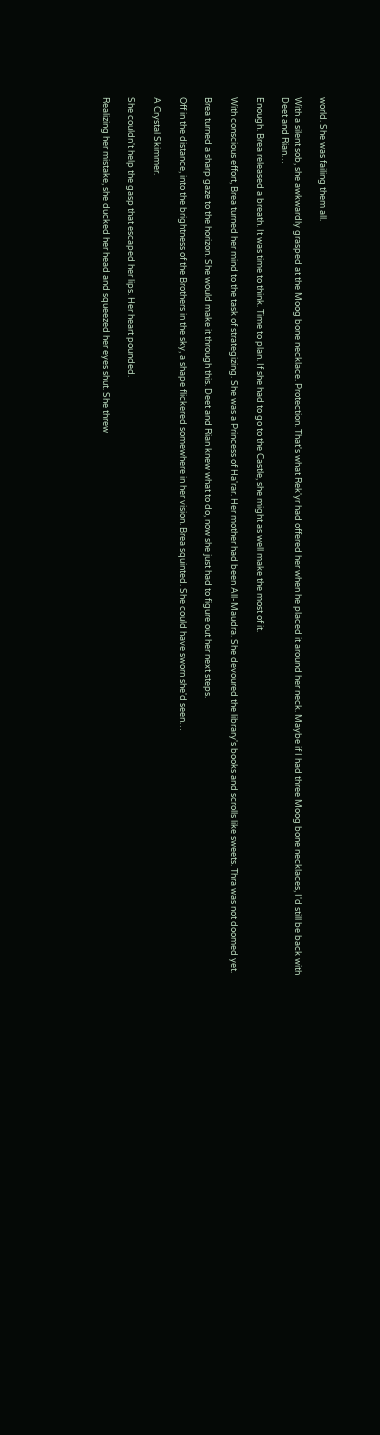world. She was failing them all.

With a silent sob, she awkwardly grasped at the Moog bone necklace. Protection. That's what Rek'yr had offered her when he placed it around her neck. Maybe if I had three Moog bone necklaces, I'd still be back with Deet and Rian…

Enough. Brea released a breath. It was time to think. Time to plan. If she had to go to the Castle, she might as well make the most of it.

With conscious effort, Brea turned her mind to the task of strategizing. She was a Princess of Ha'rar. Her mother had been All-Maudra. She devoured the library's books and scrolls like sweets. Thra was not doomed yet.

Brea turned a sharp gaze to the horizon. She would make it through this. Deet and Rian knew what to do, now she just had to figure out her next steps.

Off in the distance, into the brightness of the Brothers in the sky, a shape flickered somewhere in her vision. Brea squinted. She could have sworn she'd seen…

A Crystal Skimmer.

She couldn't help the gasp that escaped her lips. Her heart pounded.

Realizing her mistake, she ducked her head and squeezed her eyes shut. She threw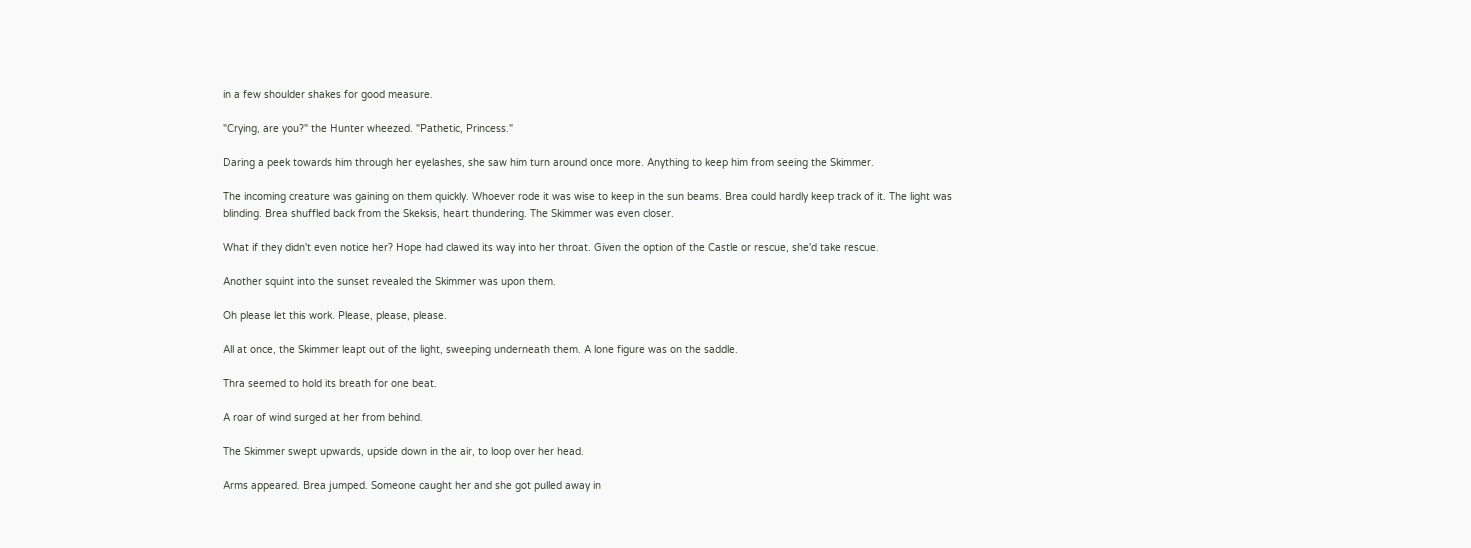in a few shoulder shakes for good measure.

"Crying, are you?" the Hunter wheezed. "Pathetic, Princess."

Daring a peek towards him through her eyelashes, she saw him turn around once more. Anything to keep him from seeing the Skimmer.

The incoming creature was gaining on them quickly. Whoever rode it was wise to keep in the sun beams. Brea could hardly keep track of it. The light was blinding. Brea shuffled back from the Skeksis, heart thundering. The Skimmer was even closer.

What if they didn't even notice her? Hope had clawed its way into her throat. Given the option of the Castle or rescue, she'd take rescue.

Another squint into the sunset revealed the Skimmer was upon them.

Oh please let this work. Please, please, please.

All at once, the Skimmer leapt out of the light, sweeping underneath them. A lone figure was on the saddle.

Thra seemed to hold its breath for one beat.

A roar of wind surged at her from behind.

The Skimmer swept upwards, upside down in the air, to loop over her head.

Arms appeared. Brea jumped. Someone caught her and she got pulled away in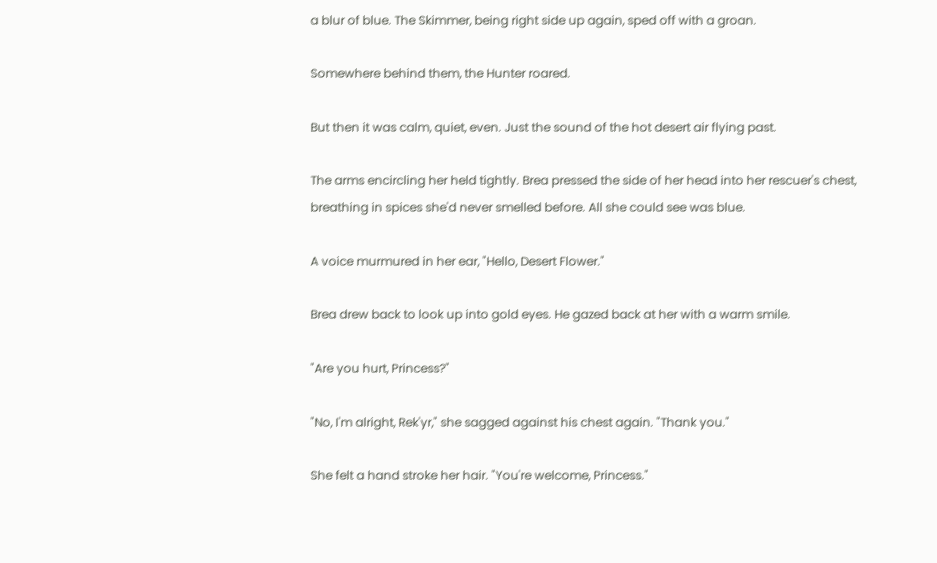a blur of blue. The Skimmer, being right side up again, sped off with a groan.

Somewhere behind them, the Hunter roared.

But then it was calm, quiet, even. Just the sound of the hot desert air flying past.

The arms encircling her held tightly. Brea pressed the side of her head into her rescuer's chest, breathing in spices she'd never smelled before. All she could see was blue.

A voice murmured in her ear, "Hello, Desert Flower."

Brea drew back to look up into gold eyes. He gazed back at her with a warm smile.

"Are you hurt, Princess?"

"No, I'm alright, Rek'yr," she sagged against his chest again. "Thank you."

She felt a hand stroke her hair. "You're welcome, Princess."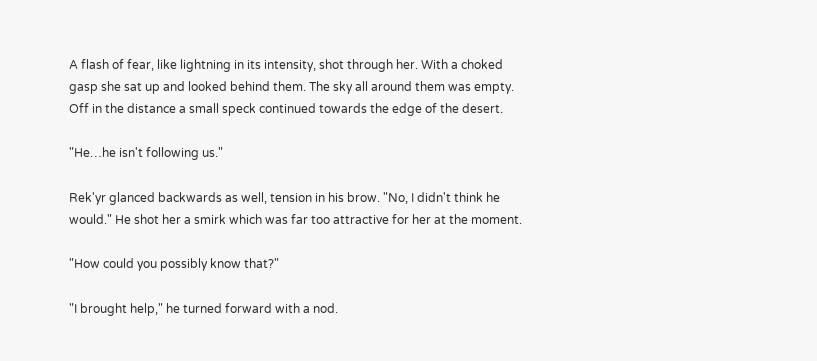A flash of fear, like lightning in its intensity, shot through her. With a choked gasp she sat up and looked behind them. The sky all around them was empty. Off in the distance a small speck continued towards the edge of the desert.

"He…he isn't following us."

Rek'yr glanced backwards as well, tension in his brow. "No, I didn't think he would." He shot her a smirk which was far too attractive for her at the moment.

"How could you possibly know that?"

"I brought help," he turned forward with a nod.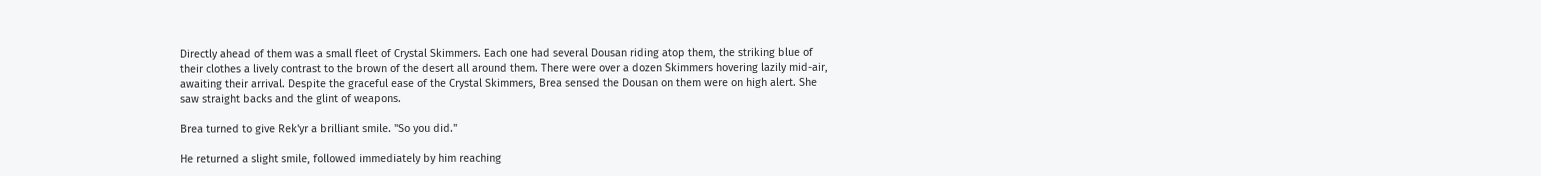Directly ahead of them was a small fleet of Crystal Skimmers. Each one had several Dousan riding atop them, the striking blue of their clothes a lively contrast to the brown of the desert all around them. There were over a dozen Skimmers hovering lazily mid-air, awaiting their arrival. Despite the graceful ease of the Crystal Skimmers, Brea sensed the Dousan on them were on high alert. She saw straight backs and the glint of weapons.

Brea turned to give Rek'yr a brilliant smile. "So you did."

He returned a slight smile, followed immediately by him reaching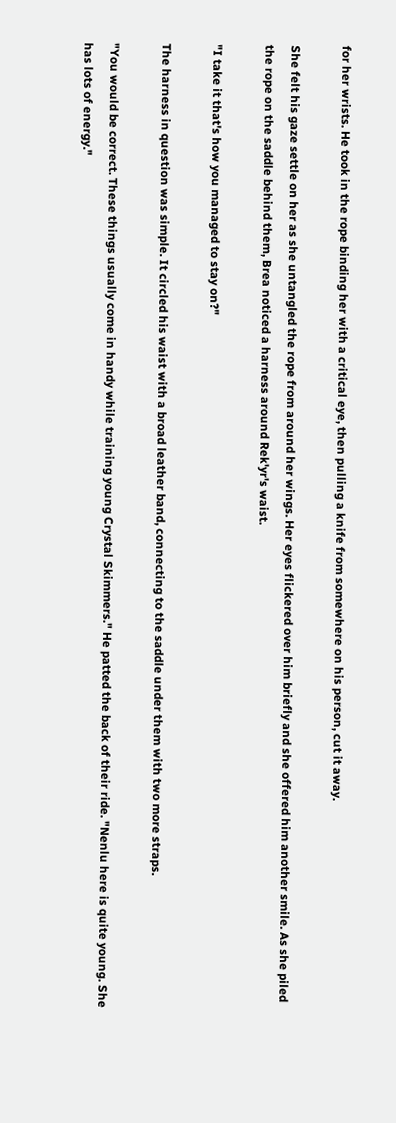for her wrists. He took in the rope binding her with a critical eye, then pulling a knife from somewhere on his person, cut it away.

She felt his gaze settle on her as she untangled the rope from around her wings. Her eyes flickered over him briefly and she offered him another smile. As she piled the rope on the saddle behind them, Brea noticed a harness around Rek'yr's waist.

"I take it that's how you managed to stay on?"

The harness in question was simple. It circled his waist with a broad leather band, connecting to the saddle under them with two more straps.

"You would be correct. These things usually come in handy while training young Crystal Skimmers." He patted the back of their ride. "Nenlu here is quite young. She has lots of energy."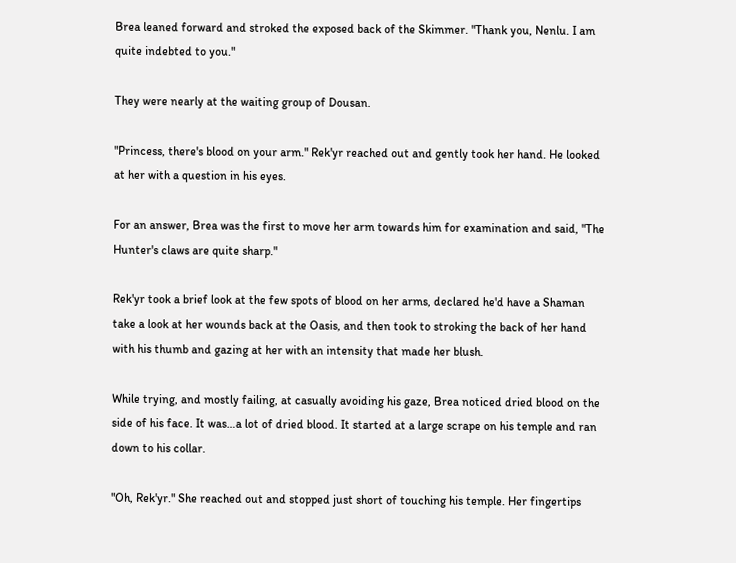Brea leaned forward and stroked the exposed back of the Skimmer. "Thank you, Nenlu. I am quite indebted to you."

They were nearly at the waiting group of Dousan.

"Princess, there's blood on your arm." Rek'yr reached out and gently took her hand. He looked at her with a question in his eyes.

For an answer, Brea was the first to move her arm towards him for examination and said, "The Hunter's claws are quite sharp."

Rek'yr took a brief look at the few spots of blood on her arms, declared he'd have a Shaman take a look at her wounds back at the Oasis, and then took to stroking the back of her hand with his thumb and gazing at her with an intensity that made her blush.

While trying, and mostly failing, at casually avoiding his gaze, Brea noticed dried blood on the side of his face. It was…a lot of dried blood. It started at a large scrape on his temple and ran down to his collar.

"Oh, Rek'yr." She reached out and stopped just short of touching his temple. Her fingertips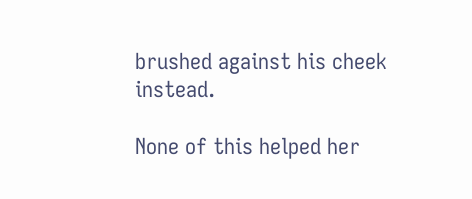brushed against his cheek instead.

None of this helped her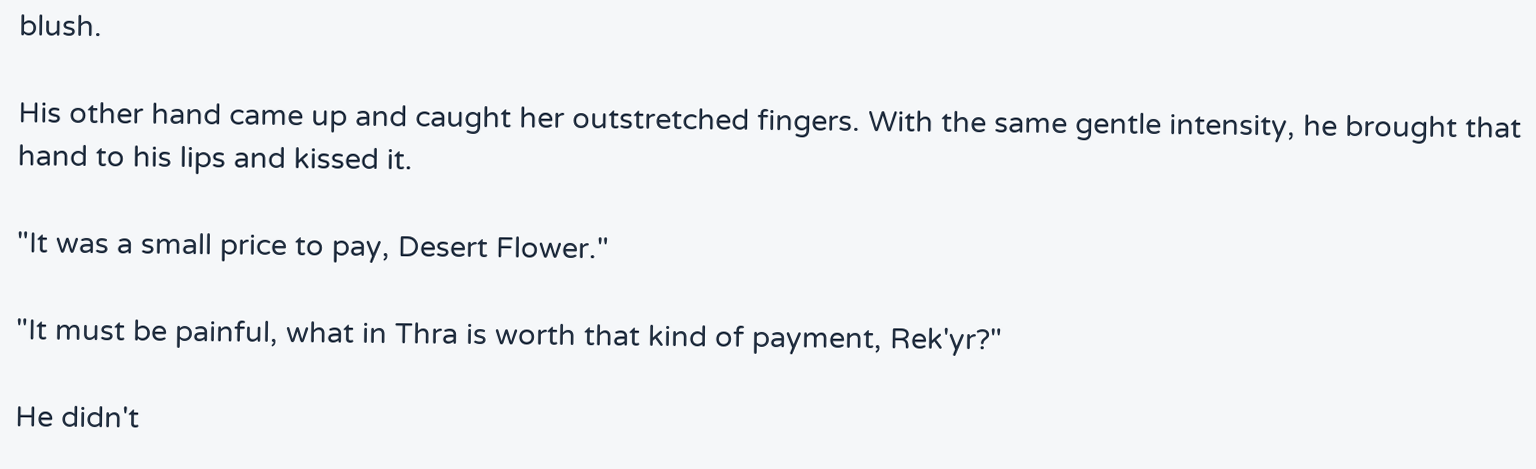blush.

His other hand came up and caught her outstretched fingers. With the same gentle intensity, he brought that hand to his lips and kissed it.

"It was a small price to pay, Desert Flower."

"It must be painful, what in Thra is worth that kind of payment, Rek'yr?"

He didn't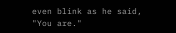even blink as he said, "You are."